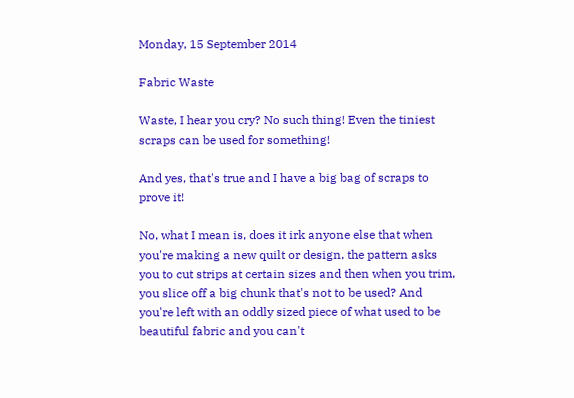Monday, 15 September 2014

Fabric Waste

Waste, I hear you cry? No such thing! Even the tiniest scraps can be used for something!

And yes, that's true and I have a big bag of scraps to prove it!

No, what I mean is, does it irk anyone else that when you're making a new quilt or design, the pattern asks you to cut strips at certain sizes and then when you trim, you slice off a big chunk that's not to be used? And you're left with an oddly sized piece of what used to be beautiful fabric and you can't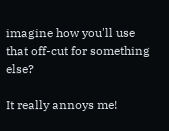imagine how you'll use that off-cut for something else?

It really annoys me!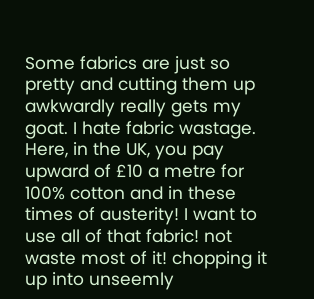Some fabrics are just so pretty and cutting them up awkwardly really gets my goat. I hate fabric wastage. Here, in the UK, you pay upward of £10 a metre for 100% cotton and in these times of austerity! I want to use all of that fabric! not waste most of it! chopping it up into unseemly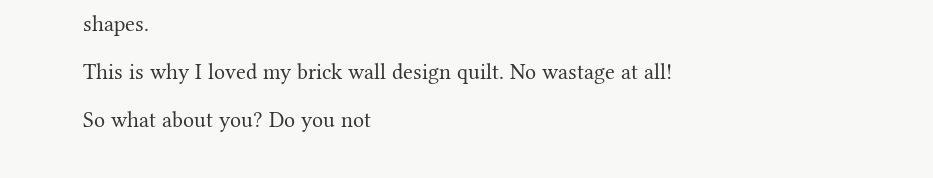shapes.

This is why I loved my brick wall design quilt. No wastage at all!

So what about you? Do you not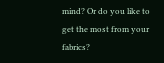mind? Or do you like to get the most from your fabrics?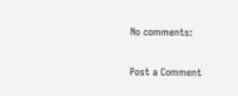No comments:

Post a Comment